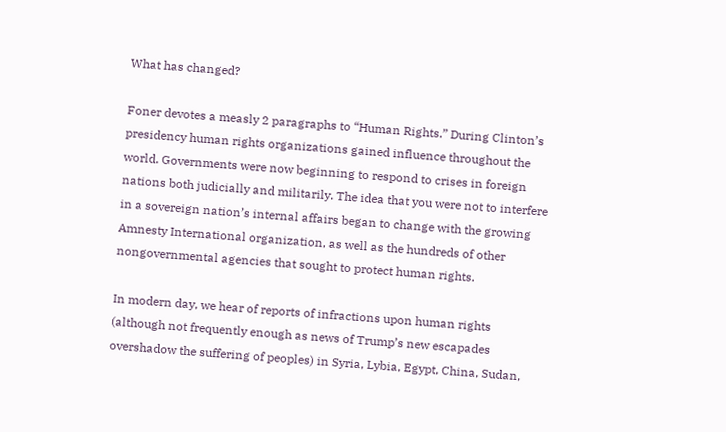What has changed?

Foner devotes a measly 2 paragraphs to “Human Rights.” During Clinton’s presidency human rights organizations gained influence throughout the world. Governments were now beginning to respond to crises in foreign nations both judicially and militarily. The idea that you were not to interfere in a sovereign nation’s internal affairs began to change with the growing Amnesty International organization, as well as the hundreds of other nongovernmental agencies that sought to protect human rights.

In modern day, we hear of reports of infractions upon human rights (although not frequently enough as news of Trump’s new escapades overshadow the suffering of peoples) in Syria, Lybia, Egypt, China, Sudan,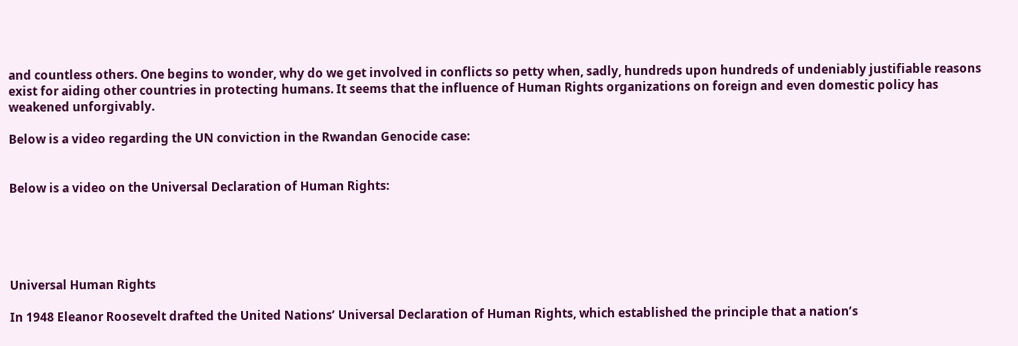and countless others. One begins to wonder, why do we get involved in conflicts so petty when, sadly, hundreds upon hundreds of undeniably justifiable reasons exist for aiding other countries in protecting humans. It seems that the influence of Human Rights organizations on foreign and even domestic policy has weakened unforgivably.

Below is a video regarding the UN conviction in the Rwandan Genocide case:


Below is a video on the Universal Declaration of Human Rights:





Universal Human Rights

In 1948 Eleanor Roosevelt drafted the United Nations’ Universal Declaration of Human Rights, which established the principle that a nation’s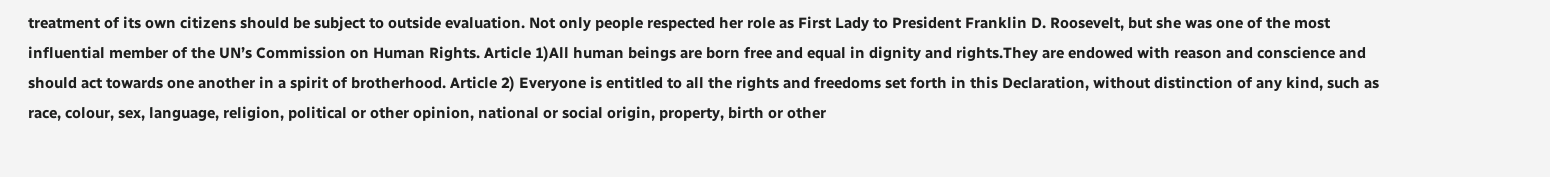treatment of its own citizens should be subject to outside evaluation. Not only people respected her role as First Lady to President Franklin D. Roosevelt, but she was one of the most influential member of the UN’s Commission on Human Rights. Article 1)All human beings are born free and equal in dignity and rights.They are endowed with reason and conscience and should act towards one another in a spirit of brotherhood. Article 2) Everyone is entitled to all the rights and freedoms set forth in this Declaration, without distinction of any kind, such as race, colour, sex, language, religion, political or other opinion, national or social origin, property, birth or other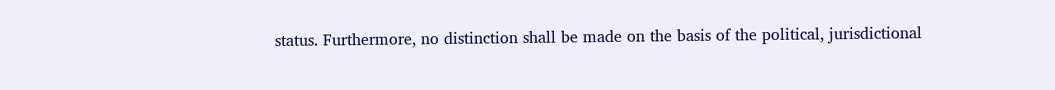status. Furthermore, no distinction shall be made on the basis of the political, jurisdictional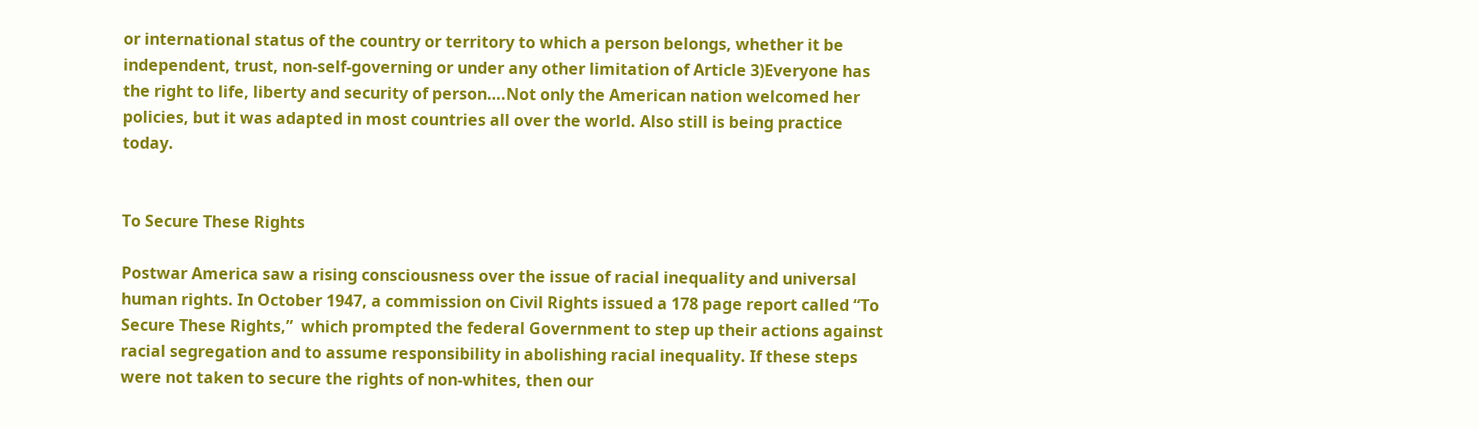or international status of the country or territory to which a person belongs, whether it be independent, trust, non-self-governing or under any other limitation of Article 3)Everyone has the right to life, liberty and security of person….Not only the American nation welcomed her policies, but it was adapted in most countries all over the world. Also still is being practice today.


To Secure These Rights

Postwar America saw a rising consciousness over the issue of racial inequality and universal human rights. In October 1947, a commission on Civil Rights issued a 178 page report called “To Secure These Rights,”  which prompted the federal Government to step up their actions against racial segregation and to assume responsibility in abolishing racial inequality. If these steps were not taken to secure the rights of non-whites, then our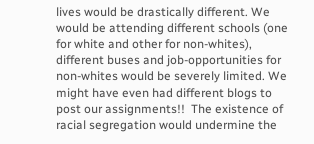lives would be drastically different. We would be attending different schools (one for white and other for non-whites), different buses and job-opportunities for non-whites would be severely limited. We might have even had different blogs to post our assignments!!  The existence of racial segregation would undermine the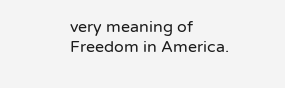very meaning of Freedom in America.